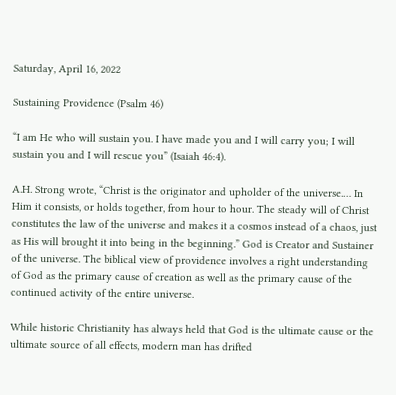Saturday, April 16, 2022

Sustaining Providence (Psalm 46)

“I am He who will sustain you. I have made you and I will carry you; I will sustain you and I will rescue you” (Isaiah 46:4).

A.H. Strong wrote, “Christ is the originator and upholder of the universe.… In Him it consists, or holds together, from hour to hour. The steady will of Christ constitutes the law of the universe and makes it a cosmos instead of a chaos, just as His will brought it into being in the beginning.” God is Creator and Sustainer of the universe. The biblical view of providence involves a right understanding of God as the primary cause of creation as well as the primary cause of the continued activity of the entire universe.

While historic Christianity has always held that God is the ultimate cause or the ultimate source of all effects, modern man has drifted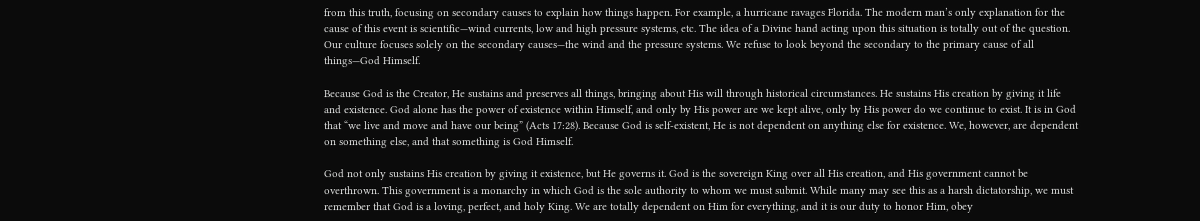from this truth, focusing on secondary causes to explain how things happen. For example, a hurricane ravages Florida. The modern man’s only explanation for the cause of this event is scientific—wind currents, low and high pressure systems, etc. The idea of a Divine hand acting upon this situation is totally out of the question. Our culture focuses solely on the secondary causes—the wind and the pressure systems. We refuse to look beyond the secondary to the primary cause of all things—God Himself.

Because God is the Creator, He sustains and preserves all things, bringing about His will through historical circumstances. He sustains His creation by giving it life and existence. God alone has the power of existence within Himself, and only by His power are we kept alive, only by His power do we continue to exist. It is in God that “we live and move and have our being” (Acts 17:28). Because God is self-existent, He is not dependent on anything else for existence. We, however, are dependent on something else, and that something is God Himself.

God not only sustains His creation by giving it existence, but He governs it. God is the sovereign King over all His creation, and His government cannot be overthrown. This government is a monarchy in which God is the sole authority to whom we must submit. While many may see this as a harsh dictatorship, we must remember that God is a loving, perfect, and holy King. We are totally dependent on Him for everything, and it is our duty to honor Him, obey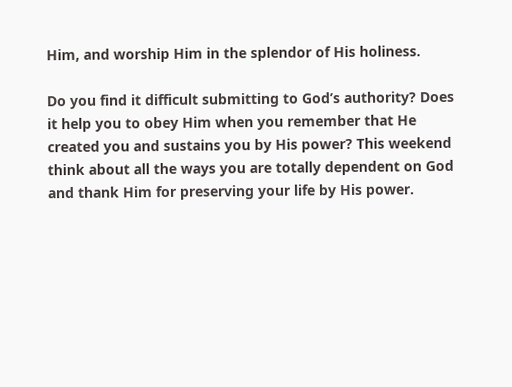Him, and worship Him in the splendor of His holiness.

Do you find it difficult submitting to God’s authority? Does it help you to obey Him when you remember that He created you and sustains you by His power? This weekend think about all the ways you are totally dependent on God and thank Him for preserving your life by His power.